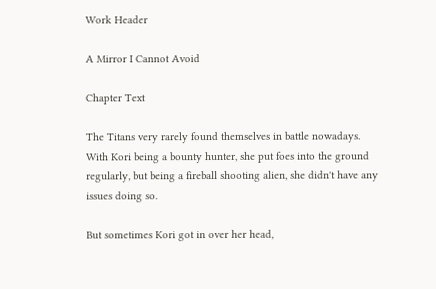Work Header

A Mirror I Cannot Avoid

Chapter Text

The Titans very rarely found themselves in battle nowadays. With Kori being a bounty hunter, she put foes into the ground regularly, but being a fireball shooting alien, she didn't have any issues doing so.

But sometimes Kori got in over her head,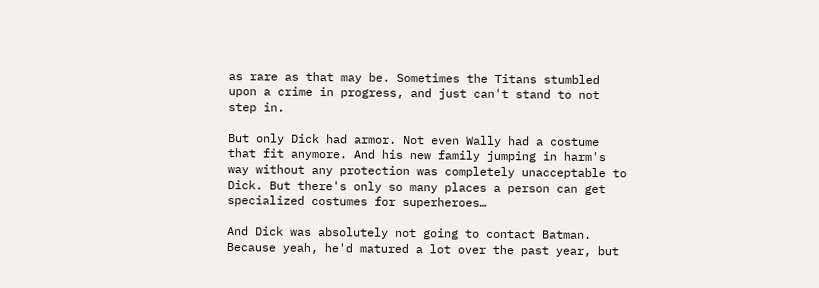as rare as that may be. Sometimes the Titans stumbled upon a crime in progress, and just can't stand to not step in.

But only Dick had armor. Not even Wally had a costume that fit anymore. And his new family jumping in harm's way without any protection was completely unacceptable to Dick. But there's only so many places a person can get specialized costumes for superheroes…

And Dick was absolutely not going to contact Batman. Because yeah, he'd matured a lot over the past year, but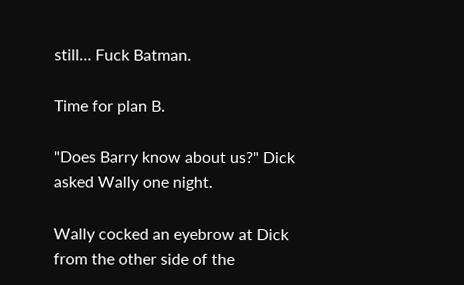still… Fuck Batman.

Time for plan B.

"Does Barry know about us?" Dick asked Wally one night.

Wally cocked an eyebrow at Dick from the other side of the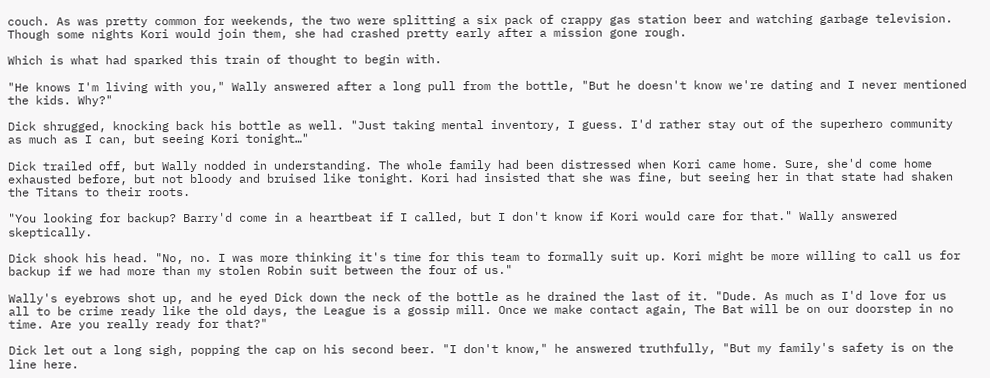couch. As was pretty common for weekends, the two were splitting a six pack of crappy gas station beer and watching garbage television. Though some nights Kori would join them, she had crashed pretty early after a mission gone rough.

Which is what had sparked this train of thought to begin with.

"He knows I'm living with you," Wally answered after a long pull from the bottle, "But he doesn't know we're dating and I never mentioned the kids. Why?"

Dick shrugged, knocking back his bottle as well. "Just taking mental inventory, I guess. I'd rather stay out of the superhero community as much as I can, but seeing Kori tonight…"

Dick trailed off, but Wally nodded in understanding. The whole family had been distressed when Kori came home. Sure, she'd come home exhausted before, but not bloody and bruised like tonight. Kori had insisted that she was fine, but seeing her in that state had shaken the Titans to their roots.

"You looking for backup? Barry'd come in a heartbeat if I called, but I don't know if Kori would care for that." Wally answered skeptically.

Dick shook his head. "No, no. I was more thinking it's time for this team to formally suit up. Kori might be more willing to call us for backup if we had more than my stolen Robin suit between the four of us."

Wally's eyebrows shot up, and he eyed Dick down the neck of the bottle as he drained the last of it. "Dude. As much as I'd love for us all to be crime ready like the old days, the League is a gossip mill. Once we make contact again, The Bat will be on our doorstep in no time. Are you really ready for that?"

Dick let out a long sigh, popping the cap on his second beer. "I don't know," he answered truthfully, "But my family's safety is on the line here.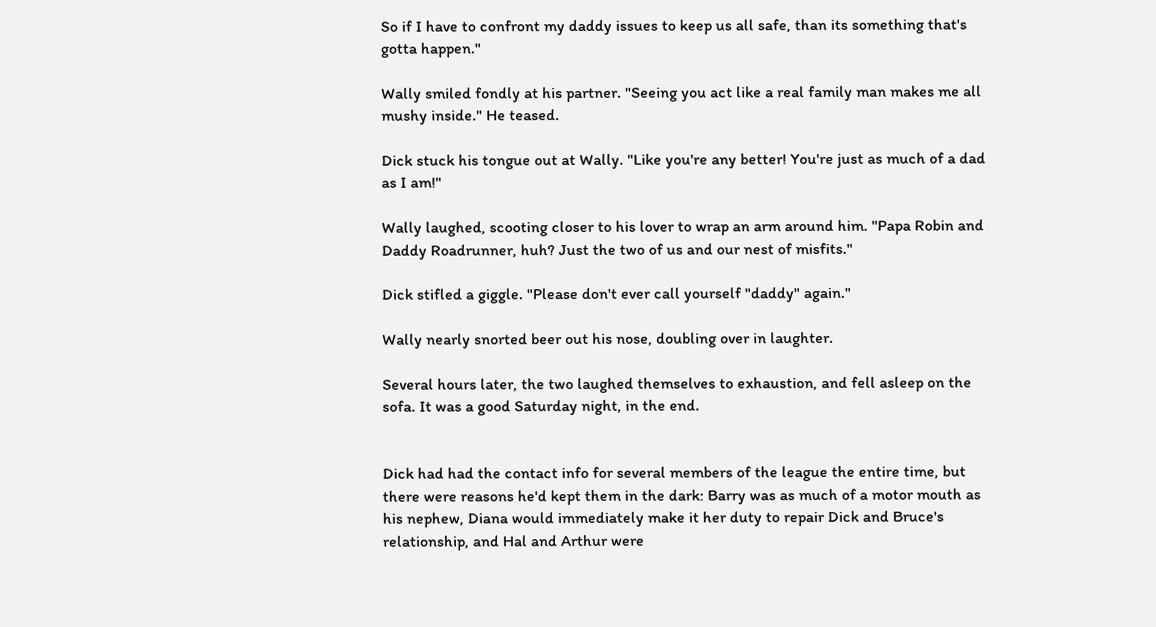So if I have to confront my daddy issues to keep us all safe, than its something that's gotta happen."

Wally smiled fondly at his partner. "Seeing you act like a real family man makes me all mushy inside." He teased.

Dick stuck his tongue out at Wally. "Like you're any better! You're just as much of a dad as I am!"

Wally laughed, scooting closer to his lover to wrap an arm around him. "Papa Robin and Daddy Roadrunner, huh? Just the two of us and our nest of misfits."

Dick stifled a giggle. "Please don't ever call yourself "daddy" again."

Wally nearly snorted beer out his nose, doubling over in laughter.

Several hours later, the two laughed themselves to exhaustion, and fell asleep on the sofa. It was a good Saturday night, in the end.


Dick had had the contact info for several members of the league the entire time, but there were reasons he'd kept them in the dark: Barry was as much of a motor mouth as his nephew, Diana would immediately make it her duty to repair Dick and Bruce's relationship, and Hal and Arthur were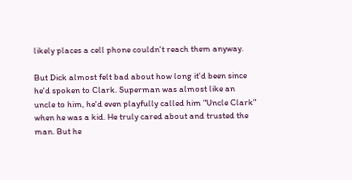likely places a cell phone couldn't reach them anyway.

But Dick almost felt bad about how long it'd been since he'd spoken to Clark. Superman was almost like an uncle to him, he'd even playfully called him "Uncle Clark" when he was a kid. He truly cared about and trusted the man. But he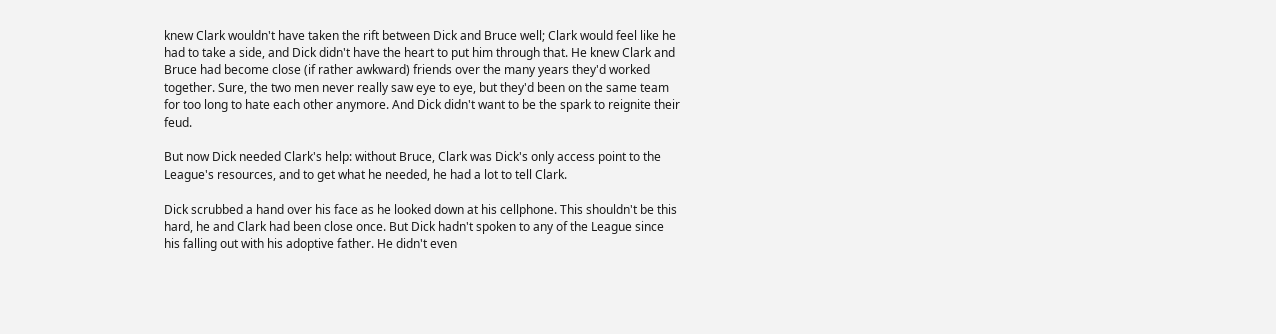knew Clark wouldn't have taken the rift between Dick and Bruce well; Clark would feel like he had to take a side, and Dick didn't have the heart to put him through that. He knew Clark and Bruce had become close (if rather awkward) friends over the many years they'd worked together. Sure, the two men never really saw eye to eye, but they'd been on the same team for too long to hate each other anymore. And Dick didn't want to be the spark to reignite their feud.

But now Dick needed Clark's help: without Bruce, Clark was Dick's only access point to the League's resources, and to get what he needed, he had a lot to tell Clark.

Dick scrubbed a hand over his face as he looked down at his cellphone. This shouldn't be this hard, he and Clark had been close once. But Dick hadn't spoken to any of the League since his falling out with his adoptive father. He didn't even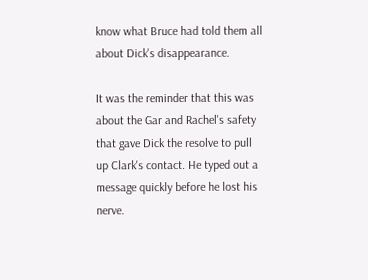know what Bruce had told them all about Dick's disappearance.

It was the reminder that this was about the Gar and Rachel's safety that gave Dick the resolve to pull up Clark's contact. He typed out a message quickly before he lost his nerve.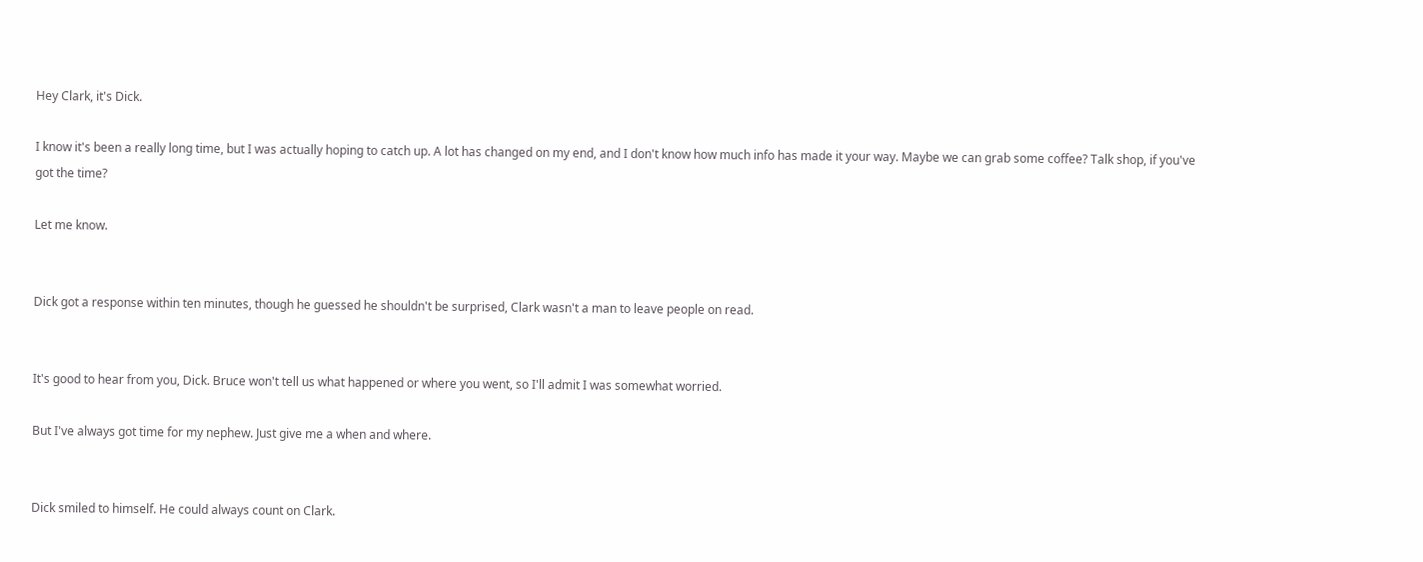Hey Clark, it's Dick.

I know it's been a really long time, but I was actually hoping to catch up. A lot has changed on my end, and I don't know how much info has made it your way. Maybe we can grab some coffee? Talk shop, if you've got the time?

Let me know.


Dick got a response within ten minutes, though he guessed he shouldn't be surprised, Clark wasn't a man to leave people on read.


It's good to hear from you, Dick. Bruce won't tell us what happened or where you went, so I'll admit I was somewhat worried.

But I've always got time for my nephew. Just give me a when and where.


Dick smiled to himself. He could always count on Clark.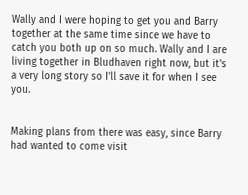Wally and I were hoping to get you and Barry together at the same time since we have to catch you both up on so much. Wally and I are living together in Bludhaven right now, but it's a very long story so I'll save it for when I see you.


Making plans from there was easy, since Barry had wanted to come visit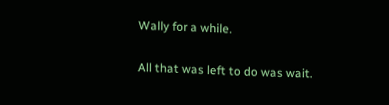Wally for a while.

All that was left to do was wait.